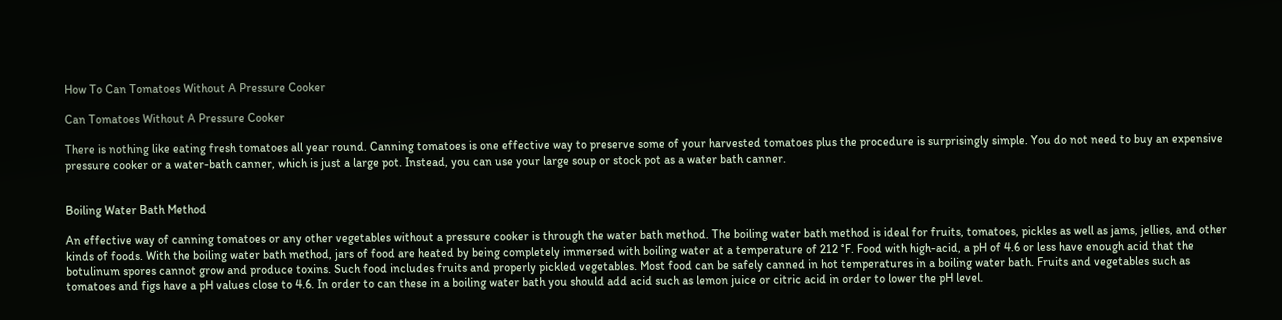How To Can Tomatoes Without A Pressure Cooker

Can Tomatoes Without A Pressure Cooker

There is nothing like eating fresh tomatoes all year round. Canning tomatoes is one effective way to preserve some of your harvested tomatoes plus the procedure is surprisingly simple. You do not need to buy an expensive pressure cooker or a water-bath canner, which is just a large pot. Instead, you can use your large soup or stock pot as a water bath canner.


Boiling Water Bath Method

An effective way of canning tomatoes or any other vegetables without a pressure cooker is through the water bath method. The boiling water bath method is ideal for fruits, tomatoes, pickles as well as jams, jellies, and other kinds of foods. With the boiling water bath method, jars of food are heated by being completely immersed with boiling water at a temperature of 212 °F. Food with high-acid, a pH of 4.6 or less have enough acid that the botulinum spores cannot grow and produce toxins. Such food includes fruits and properly pickled vegetables. Most food can be safely canned in hot temperatures in a boiling water bath. Fruits and vegetables such as tomatoes and figs have a pH values close to 4.6. In order to can these in a boiling water bath you should add acid such as lemon juice or citric acid in order to lower the pH level.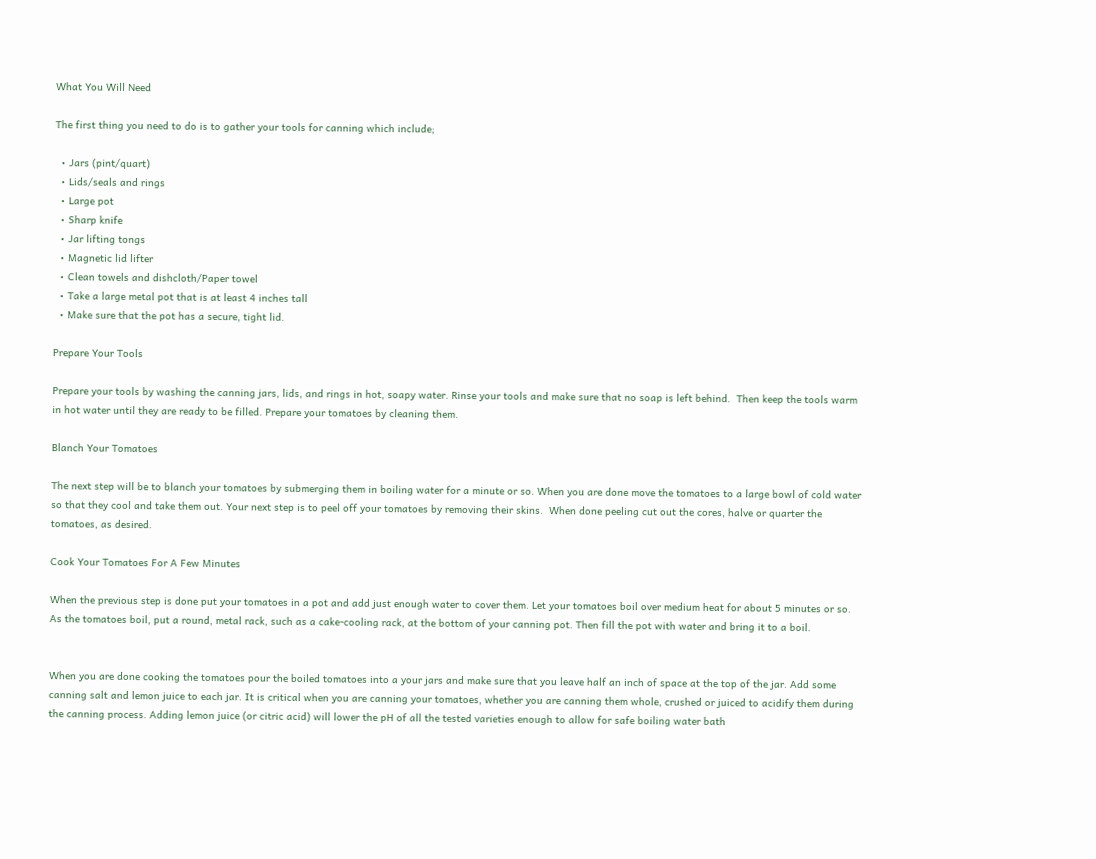What You Will Need

The first thing you need to do is to gather your tools for canning which include;

  • Jars (pint/quart)
  • Lids/seals and rings
  • Large pot
  • Sharp knife
  • Jar lifting tongs
  • Magnetic lid lifter
  • Clean towels and dishcloth/Paper towel
  • Take a large metal pot that is at least 4 inches tall
  • Make sure that the pot has a secure, tight lid.

Prepare Your Tools

Prepare your tools by washing the canning jars, lids, and rings in hot, soapy water. Rinse your tools and make sure that no soap is left behind.  Then keep the tools warm in hot water until they are ready to be filled. Prepare your tomatoes by cleaning them.

Blanch Your Tomatoes

The next step will be to blanch your tomatoes by submerging them in boiling water for a minute or so. When you are done move the tomatoes to a large bowl of cold water so that they cool and take them out. Your next step is to peel off your tomatoes by removing their skins.  When done peeling cut out the cores, halve or quarter the tomatoes, as desired.

Cook Your Tomatoes For A Few Minutes

When the previous step is done put your tomatoes in a pot and add just enough water to cover them. Let your tomatoes boil over medium heat for about 5 minutes or so. As the tomatoes boil, put a round, metal rack, such as a cake-cooling rack, at the bottom of your canning pot. Then fill the pot with water and bring it to a boil.


When you are done cooking the tomatoes pour the boiled tomatoes into a your jars and make sure that you leave half an inch of space at the top of the jar. Add some canning salt and lemon juice to each jar. It is critical when you are canning your tomatoes, whether you are canning them whole, crushed or juiced to acidify them during the canning process. Adding lemon juice (or citric acid) will lower the pH of all the tested varieties enough to allow for safe boiling water bath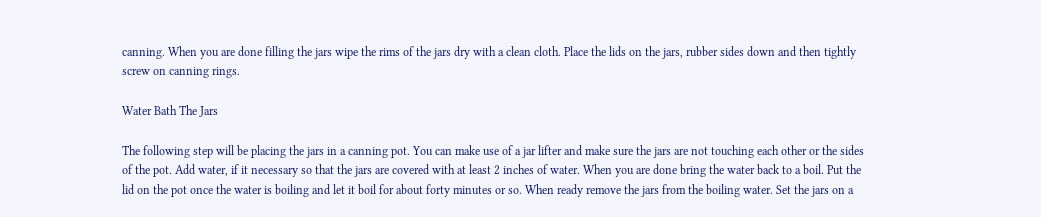canning. When you are done filling the jars wipe the rims of the jars dry with a clean cloth. Place the lids on the jars, rubber sides down and then tightly screw on canning rings.

Water Bath The Jars

The following step will be placing the jars in a canning pot. You can make use of a jar lifter and make sure the jars are not touching each other or the sides of the pot. Add water, if it necessary so that the jars are covered with at least 2 inches of water. When you are done bring the water back to a boil. Put the lid on the pot once the water is boiling and let it boil for about forty minutes or so. When ready remove the jars from the boiling water. Set the jars on a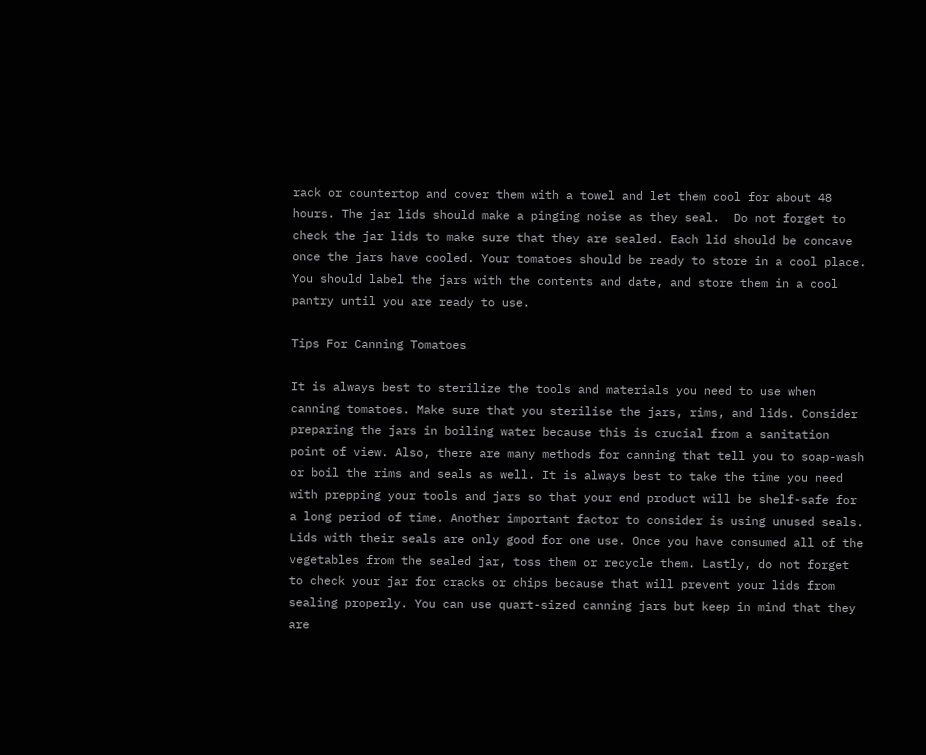rack or countertop and cover them with a towel and let them cool for about 48 hours. The jar lids should make a pinging noise as they seal.  Do not forget to check the jar lids to make sure that they are sealed. Each lid should be concave once the jars have cooled. Your tomatoes should be ready to store in a cool place. You should label the jars with the contents and date, and store them in a cool pantry until you are ready to use.

Tips For Canning Tomatoes

It is always best to sterilize the tools and materials you need to use when canning tomatoes. Make sure that you sterilise the jars, rims, and lids. Consider preparing the jars in boiling water because this is crucial from a sanitation point of view. Also, there are many methods for canning that tell you to soap-wash or boil the rims and seals as well. It is always best to take the time you need with prepping your tools and jars so that your end product will be shelf-safe for a long period of time. Another important factor to consider is using unused seals. Lids with their seals are only good for one use. Once you have consumed all of the vegetables from the sealed jar, toss them or recycle them. Lastly, do not forget to check your jar for cracks or chips because that will prevent your lids from sealing properly. You can use quart-sized canning jars but keep in mind that they are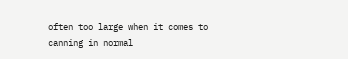often too large when it comes to canning in normal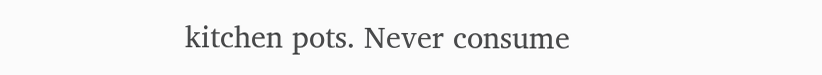kitchen pots. Never consume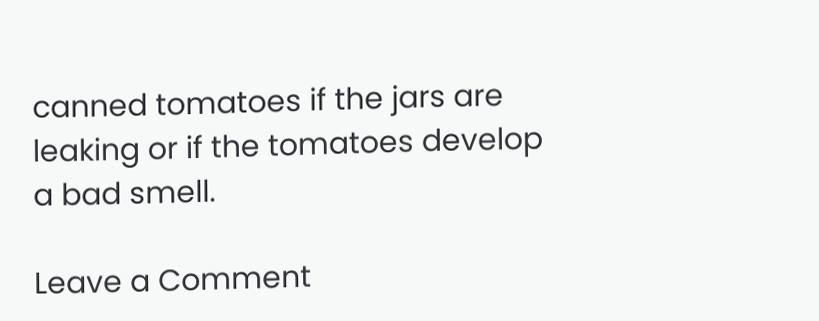canned tomatoes if the jars are leaking or if the tomatoes develop a bad smell.

Leave a Comment